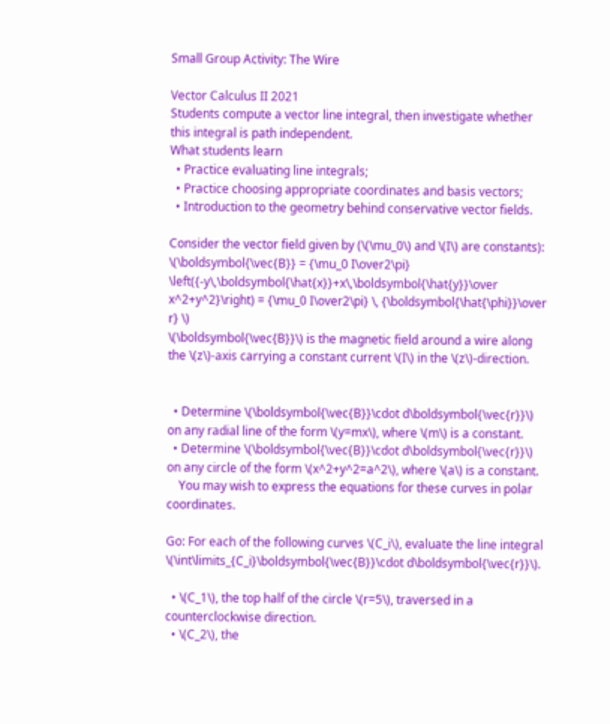Small Group Activity: The Wire

Vector Calculus II 2021
Students compute a vector line integral, then investigate whether this integral is path independent.
What students learn
  • Practice evaluating line integrals;
  • Practice choosing appropriate coordinates and basis vectors;
  • Introduction to the geometry behind conservative vector fields.

Consider the vector field given by (\(\mu_0\) and \(I\) are constants): \(\boldsymbol{\vec{B}} = {\mu_0 I\over2\pi} \left({-y\,\boldsymbol{\hat{x}}+x\,\boldsymbol{\hat{y}}\over x^2+y^2}\right) = {\mu_0 I\over2\pi} \, {\boldsymbol{\hat{\phi}}\over r} \)
\(\boldsymbol{\vec{B}}\) is the magnetic field around a wire along the \(z\)-axis carrying a constant current \(I\) in the \(z\)-direction.


  • Determine \(\boldsymbol{\vec{B}}\cdot d\boldsymbol{\vec{r}}\) on any radial line of the form \(y=mx\), where \(m\) is a constant.
  • Determine \(\boldsymbol{\vec{B}}\cdot d\boldsymbol{\vec{r}}\) on any circle of the form \(x^2+y^2=a^2\), where \(a\) is a constant.
    You may wish to express the equations for these curves in polar coordinates.

Go: For each of the following curves \(C_i\), evaluate the line integral \(\int\limits_{C_i}\boldsymbol{\vec{B}}\cdot d\boldsymbol{\vec{r}}\).

  • \(C_1\), the top half of the circle \(r=5\), traversed in a counterclockwise direction.
  • \(C_2\), the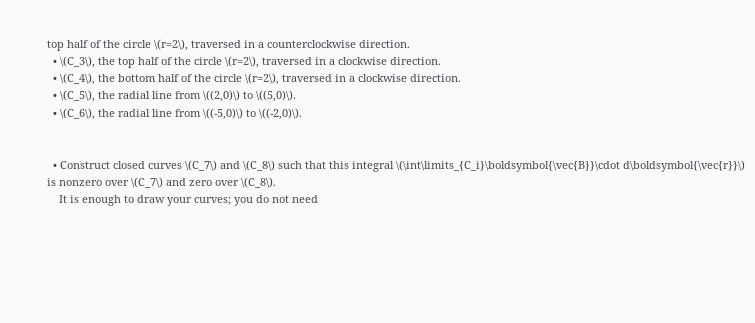top half of the circle \(r=2\), traversed in a counterclockwise direction.
  • \(C_3\), the top half of the circle \(r=2\), traversed in a clockwise direction.
  • \(C_4\), the bottom half of the circle \(r=2\), traversed in a clockwise direction.
  • \(C_5\), the radial line from \((2,0)\) to \((5,0)\).
  • \(C_6\), the radial line from \((-5,0)\) to \((-2,0)\).


  • Construct closed curves \(C_7\) and \(C_8\) such that this integral \(\int\limits_{C_i}\boldsymbol{\vec{B}}\cdot d\boldsymbol{\vec{r}}\) is nonzero over \(C_7\) and zero over \(C_8\).
    It is enough to draw your curves; you do not need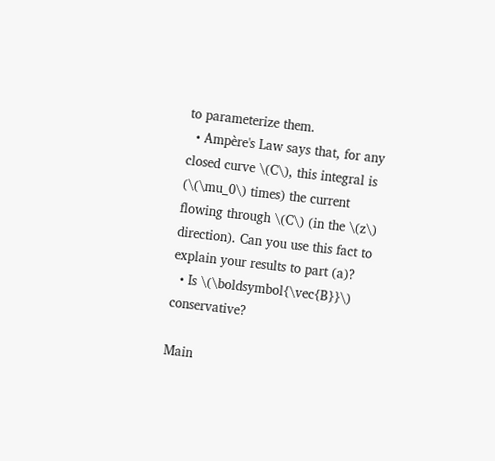to parameterize them.
  • Ampère's Law says that, for any closed curve \(C\), this integral is (\(\mu_0\) times) the current flowing through \(C\) (in the \(z\) direction). Can you use this fact to explain your results to part (a)?
  • Is \(\boldsymbol{\vec{B}}\) conservative?

Main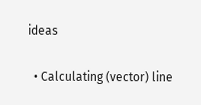ideas

  • Calculating (vector) line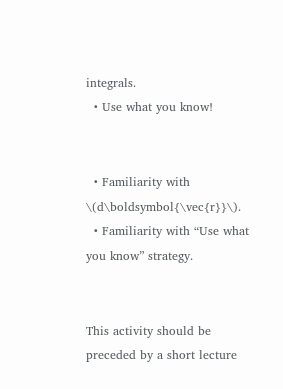integrals.
  • Use what you know!


  • Familiarity with \(d\boldsymbol{\vec{r}}\).
  • Familiarity with “Use what you know” strategy.


This activity should be preceded by a short lecture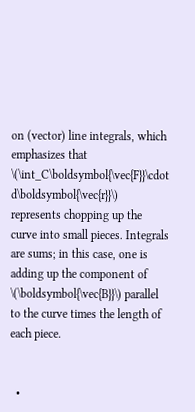on (vector) line integrals, which emphasizes that \(\int_C\boldsymbol{\vec{F}}\cdot d\boldsymbol{\vec{r}}\) represents chopping up the curve into small pieces. Integrals are sums; in this case, one is adding up the component of \(\boldsymbol{\vec{B}}\) parallel to the curve times the length of each piece.


  •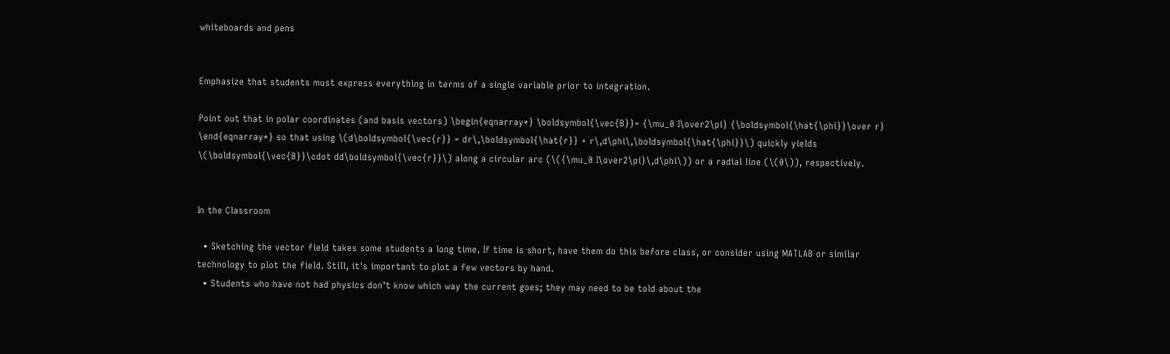whiteboards and pens


Emphasize that students must express everything in terms of a single variable prior to integration.

Point out that in polar coordinates (and basis vectors) \begin{eqnarray*} \boldsymbol{\vec{B}}= {\mu_0 I\over2\pi} {\boldsymbol{\hat{\phi}}\over r} \end{eqnarray*} so that using \(d\boldsymbol{\vec{r}} = dr\,\boldsymbol{\hat{r}} + r\,d\phi\,\boldsymbol{\hat{\phi}}\) quickly yields \(\boldsymbol{\vec{B}}\cdot dd\boldsymbol{\vec{r}}\) along a circular arc (\({\mu_0 I\over2\pi}\,d\phi\)) or a radial line (\(0\)), respectively.


In the Classroom

  • Sketching the vector field takes some students a long time. If time is short, have them do this before class, or consider using MATLAB or similar technology to plot the field. Still, it's important to plot a few vectors by hand.
  • Students who have not had physics don't know which way the current goes; they may need to be told about the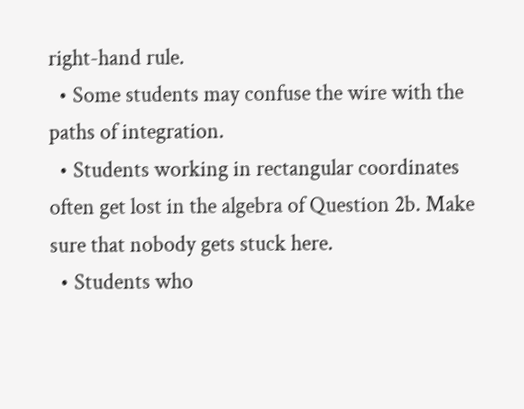right-hand rule.
  • Some students may confuse the wire with the paths of integration.
  • Students working in rectangular coordinates often get lost in the algebra of Question 2b. Make sure that nobody gets stuck here.
  • Students who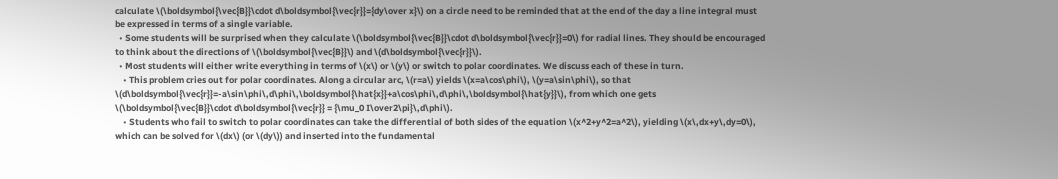calculate \(\boldsymbol{\vec{B}}\cdot d\boldsymbol{\vec{r}}={dy\over x}\) on a circle need to be reminded that at the end of the day a line integral must be expressed in terms of a single variable.
  • Some students will be surprised when they calculate \(\boldsymbol{\vec{B}}\cdot d\boldsymbol{\vec{r}}=0\) for radial lines. They should be encouraged to think about the directions of \(\boldsymbol{\vec{B}}\) and \(d\boldsymbol{\vec{r}}\).
  • Most students will either write everything in terms of \(x\) or \(y\) or switch to polar coordinates. We discuss each of these in turn.
    • This problem cries out for polar coordinates. Along a circular arc, \(r=a\) yields \(x=a\cos\phi\), \(y=a\sin\phi\), so that \(d\boldsymbol{\vec{r}}=-a\sin\phi\,d\phi\,\boldsymbol{\hat{x}}+a\cos\phi\,d\phi\,\boldsymbol{\hat{y}}\), from which one gets \(\boldsymbol{\vec{B}}\cdot d\boldsymbol{\vec{r}} = {\mu_0 I\over2\pi}\,d\phi\).
    • Students who fail to switch to polar coordinates can take the differential of both sides of the equation \(x^2+y^2=a^2\), yielding \(x\,dx+y\,dy=0\), which can be solved for \(dx\) (or \(dy\)) and inserted into the fundamental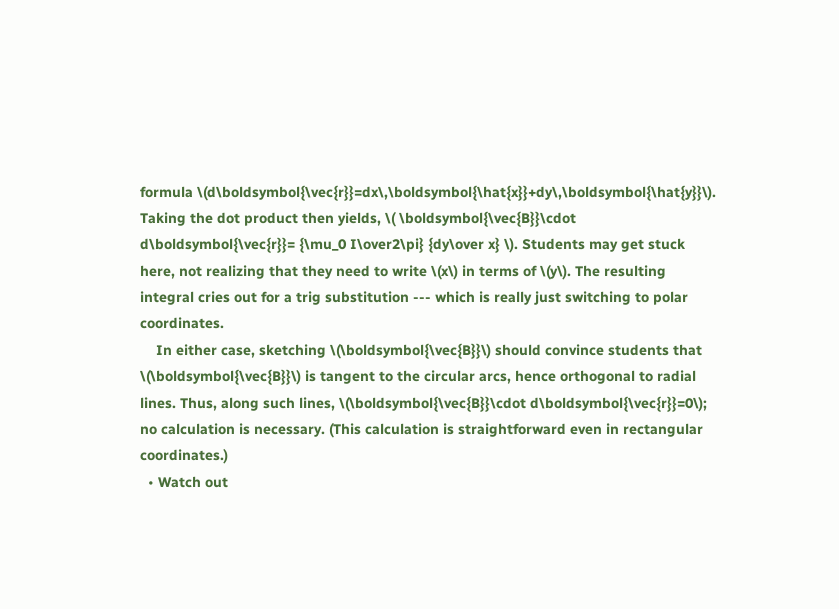formula \(d\boldsymbol{\vec{r}}=dx\,\boldsymbol{\hat{x}}+dy\,\boldsymbol{\hat{y}}\). Taking the dot product then yields, \( \boldsymbol{\vec{B}}\cdot d\boldsymbol{\vec{r}}= {\mu_0 I\over2\pi} {dy\over x} \). Students may get stuck here, not realizing that they need to write \(x\) in terms of \(y\). The resulting integral cries out for a trig substitution --- which is really just switching to polar coordinates.
    In either case, sketching \(\boldsymbol{\vec{B}}\) should convince students that \(\boldsymbol{\vec{B}}\) is tangent to the circular arcs, hence orthogonal to radial lines. Thus, along such lines, \(\boldsymbol{\vec{B}}\cdot d\boldsymbol{\vec{r}}=0\); no calculation is necessary. (This calculation is straightforward even in rectangular coordinates.)
  • Watch out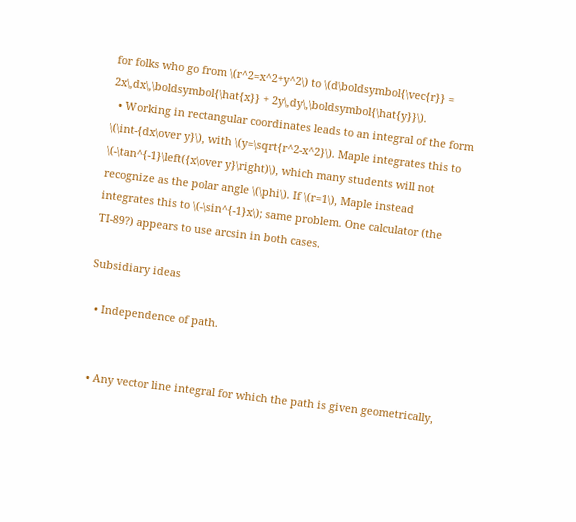for folks who go from \(r^2=x^2+y^2\) to \(d\boldsymbol{\vec{r}} = 2x\,dx\,\boldsymbol{\hat{x}} + 2y\,dy\,\boldsymbol{\hat{y}}\).
  • Working in rectangular coordinates leads to an integral of the form \(\int-{dx\over y}\), with \(y=\sqrt{r^2-x^2}\). Maple integrates this to \(-\tan^{-1}\left({x\over y}\right)\), which many students will not recognize as the polar angle \(\phi\). If \(r=1\), Maple instead integrates this to \(-\sin^{-1}x\); same problem. One calculator (the TI-89?) appears to use arcsin in both cases.

Subsidiary ideas

  • Independence of path.


  • Any vector line integral for which the path is given geometrically,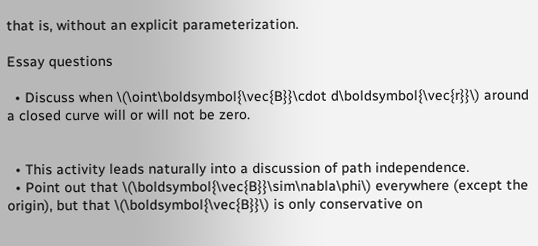that is, without an explicit parameterization.

Essay questions

  • Discuss when \(\oint\boldsymbol{\vec{B}}\cdot d\boldsymbol{\vec{r}}\) around a closed curve will or will not be zero.


  • This activity leads naturally into a discussion of path independence.
  • Point out that \(\boldsymbol{\vec{B}}\sim\nabla\phi\) everywhere (except the origin), but that \(\boldsymbol{\vec{B}}\) is only conservative on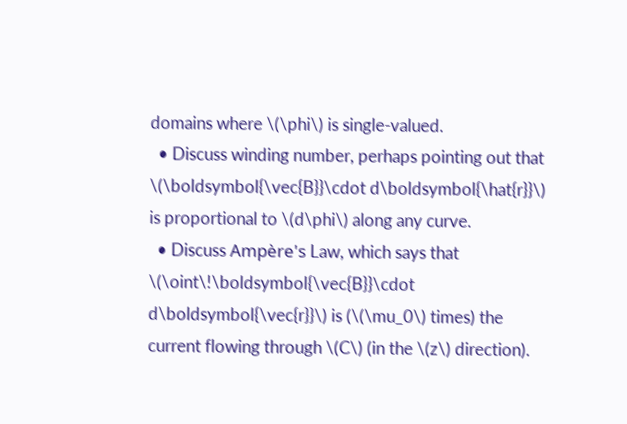domains where \(\phi\) is single-valued.
  • Discuss winding number, perhaps pointing out that \(\boldsymbol{\vec{B}}\cdot d\boldsymbol{\hat{r}}\) is proportional to \(d\phi\) along any curve.
  • Discuss Ampère's Law, which says that \(\oint\!\boldsymbol{\vec{B}}\cdot d\boldsymbol{\vec{r}}\) is (\(\mu_0\) times) the current flowing through \(C\) (in the \(z\) direction).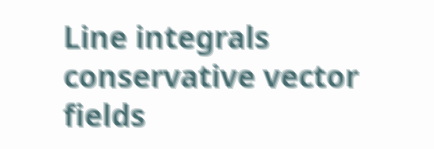Line integrals conservative vector fields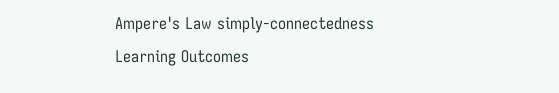Ampere's Law simply-connectedness
Learning Outcomes